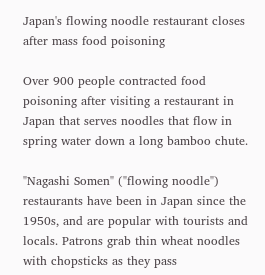Japan's flowing noodle restaurant closes after mass food poisoning

Over 900 people contracted food poisoning after visiting a restaurant in Japan that serves noodles that flow in spring water down a long bamboo chute.

"Nagashi Somen" ("flowing noodle") restaurants have been in Japan since the 1950s, and are popular with tourists and locals. Patrons grab thin wheat noodles with chopsticks as they pass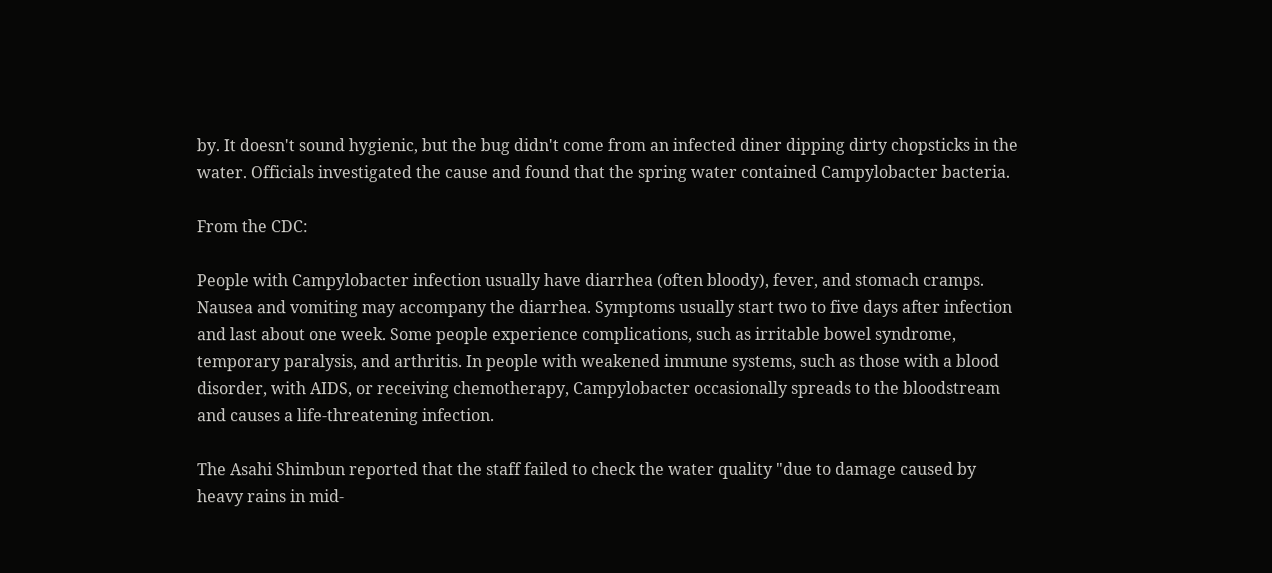by. It doesn't sound hygienic, but the bug didn't come from an infected diner dipping dirty chopsticks in the water. Officials investigated the cause and found that the spring water contained Campylobacter bacteria.

From the CDC:

People with Campylobacter infection usually have diarrhea (often bloody), fever, and stomach cramps. Nausea and vomiting may accompany the diarrhea. Symptoms usually start two to five days after infection and last about one week. Some people experience complications, such as irritable bowel syndrome, temporary paralysis, and arthritis. In people with weakened immune systems, such as those with a blood disorder, with AIDS, or receiving chemotherapy, Campylobacter occasionally spreads to the bloodstream and causes a life-threatening infection.

The Asahi Shimbun reported that the staff failed to check the water quality "due to damage caused by heavy rains in mid-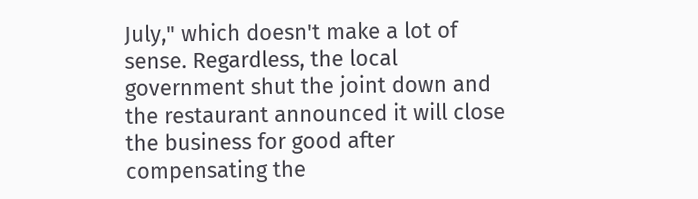July," which doesn't make a lot of sense. Regardless, the local government shut the joint down and the restaurant announced it will close the business for good after compensating the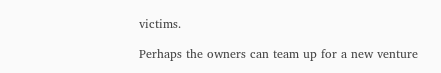victims.

Perhaps the owners can team up for a new venture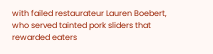with failed restaurateur Lauren Boebert, who served tainted pork sliders that rewarded eaters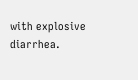with explosive diarrhea.